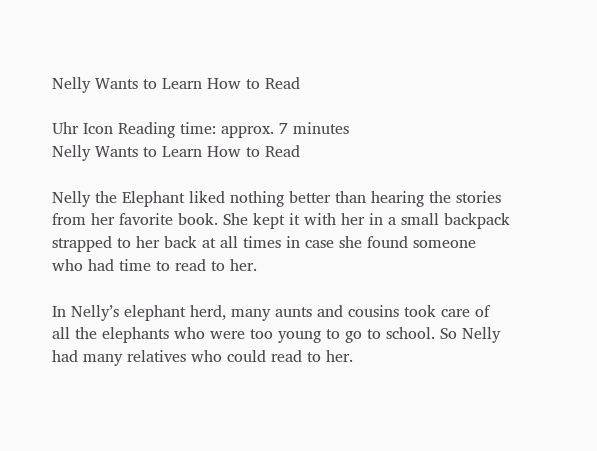Nelly Wants to Learn How to Read

Uhr Icon Reading time: approx. 7 minutes
Nelly Wants to Learn How to Read

Nelly the Elephant liked nothing better than hearing the stories from her favorite book. She kept it with her in a small backpack strapped to her back at all times in case she found someone who had time to read to her.

In Nelly’s elephant herd, many aunts and cousins took care of all the elephants who were too young to go to school. So Nelly had many relatives who could read to her.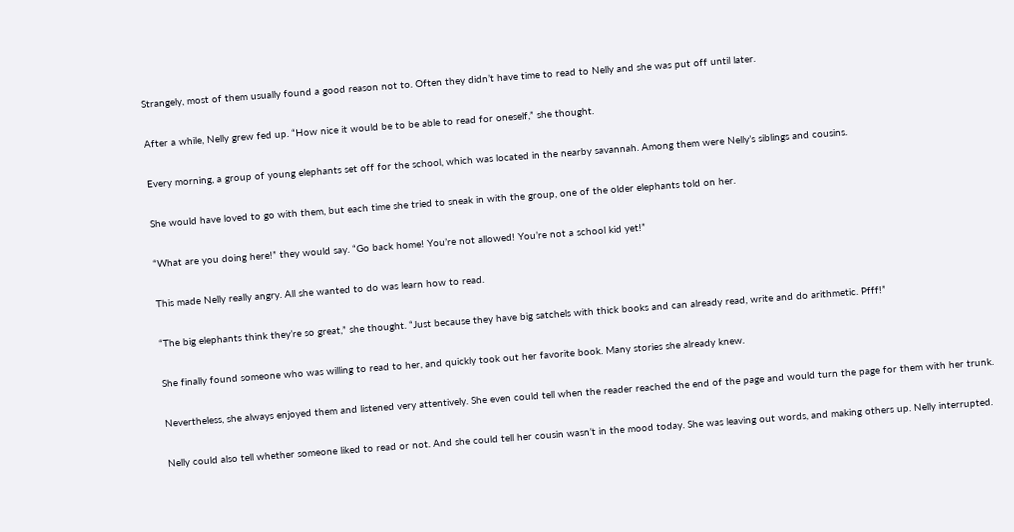Strangely, most of them usually found a good reason not to. Often they didn’t have time to read to Nelly and she was put off until later.

After a while, Nelly grew fed up. “How nice it would be to be able to read for oneself,” she thought.

Every morning, a group of young elephants set off for the school, which was located in the nearby savannah. Among them were Nelly’s siblings and cousins.

She would have loved to go with them, but each time she tried to sneak in with the group, one of the older elephants told on her.

“What are you doing here!” they would say. “Go back home! You’re not allowed! You’re not a school kid yet!”

This made Nelly really angry. All she wanted to do was learn how to read.

“The big elephants think they’re so great,” she thought. “Just because they have big satchels with thick books and can already read, write and do arithmetic. Pfff!”

She finally found someone who was willing to read to her, and quickly took out her favorite book. Many stories she already knew.

Nevertheless, she always enjoyed them and listened very attentively. She even could tell when the reader reached the end of the page and would turn the page for them with her trunk.

Nelly could also tell whether someone liked to read or not. And she could tell her cousin wasn’t in the mood today. She was leaving out words, and making others up. Nelly interrupted.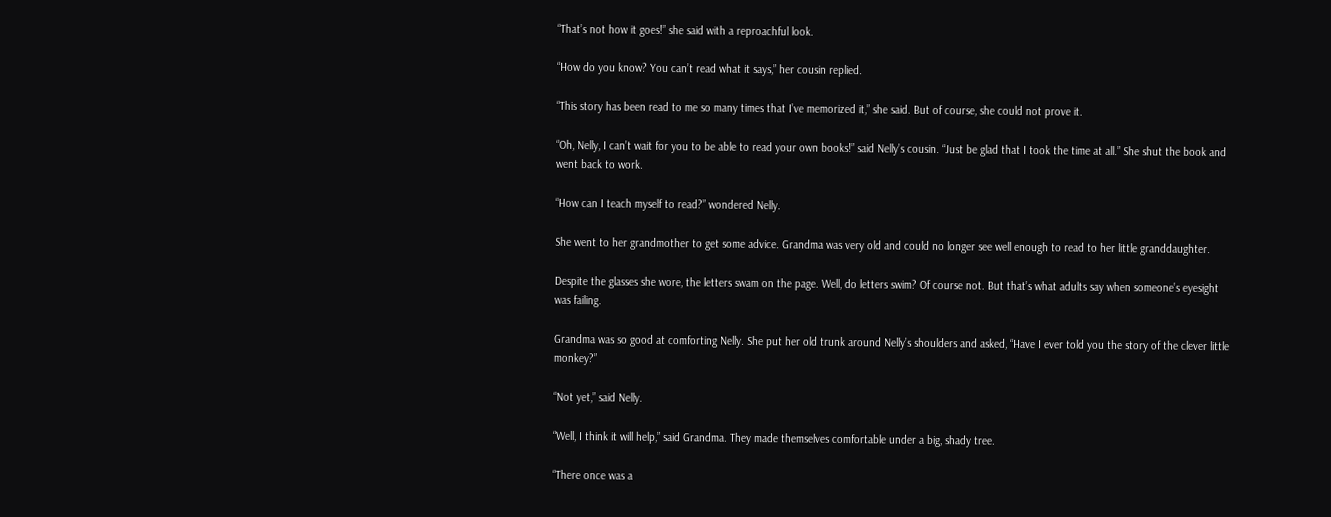“That’s not how it goes!” she said with a reproachful look.

“How do you know? You can’t read what it says,” her cousin replied.

“This story has been read to me so many times that I’ve memorized it,” she said. But of course, she could not prove it.

“Oh, Nelly, I can’t wait for you to be able to read your own books!” said Nelly’s cousin. “Just be glad that I took the time at all.” She shut the book and went back to work.

“How can I teach myself to read?” wondered Nelly.

She went to her grandmother to get some advice. Grandma was very old and could no longer see well enough to read to her little granddaughter.

Despite the glasses she wore, the letters swam on the page. Well, do letters swim? Of course not. But that’s what adults say when someone’s eyesight was failing.

Grandma was so good at comforting Nelly. She put her old trunk around Nelly’s shoulders and asked, “Have I ever told you the story of the clever little monkey?”

“Not yet,” said Nelly.

“Well, I think it will help,” said Grandma. They made themselves comfortable under a big, shady tree.

“There once was a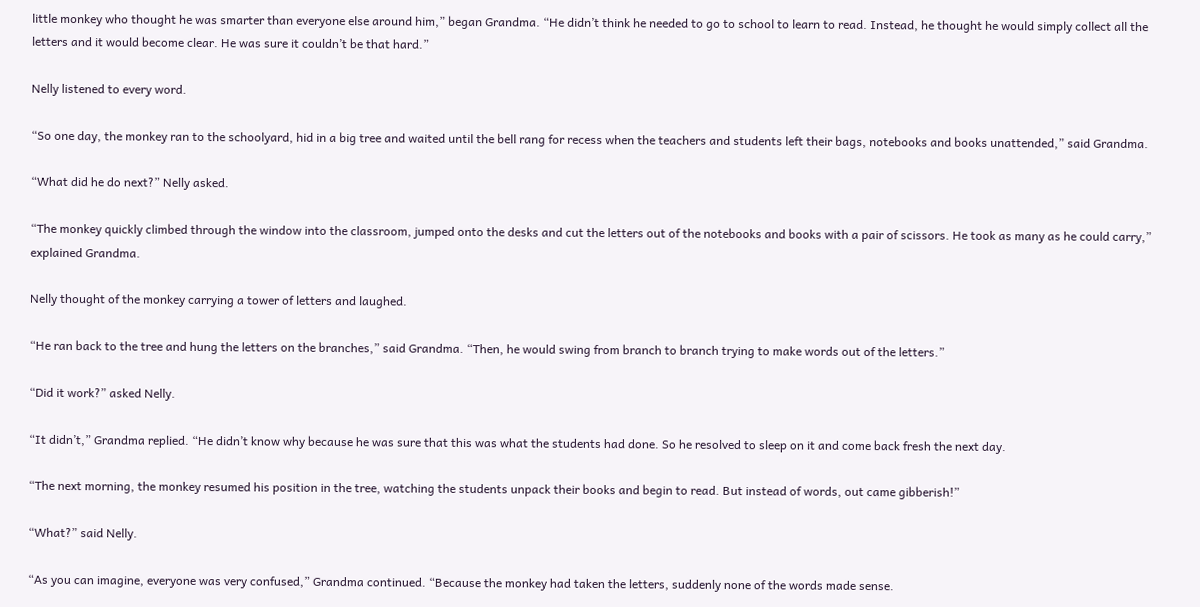little monkey who thought he was smarter than everyone else around him,” began Grandma. “He didn’t think he needed to go to school to learn to read. Instead, he thought he would simply collect all the letters and it would become clear. He was sure it couldn’t be that hard.”

Nelly listened to every word.

“So one day, the monkey ran to the schoolyard, hid in a big tree and waited until the bell rang for recess when the teachers and students left their bags, notebooks and books unattended,” said Grandma.

“What did he do next?” Nelly asked.

“The monkey quickly climbed through the window into the classroom, jumped onto the desks and cut the letters out of the notebooks and books with a pair of scissors. He took as many as he could carry,” explained Grandma.

Nelly thought of the monkey carrying a tower of letters and laughed.

“He ran back to the tree and hung the letters on the branches,” said Grandma. “Then, he would swing from branch to branch trying to make words out of the letters.”

“Did it work?” asked Nelly.

“It didn’t,” Grandma replied. “He didn’t know why because he was sure that this was what the students had done. So he resolved to sleep on it and come back fresh the next day.

“The next morning, the monkey resumed his position in the tree, watching the students unpack their books and begin to read. But instead of words, out came gibberish!”

“What?” said Nelly.

“As you can imagine, everyone was very confused,” Grandma continued. “Because the monkey had taken the letters, suddenly none of the words made sense.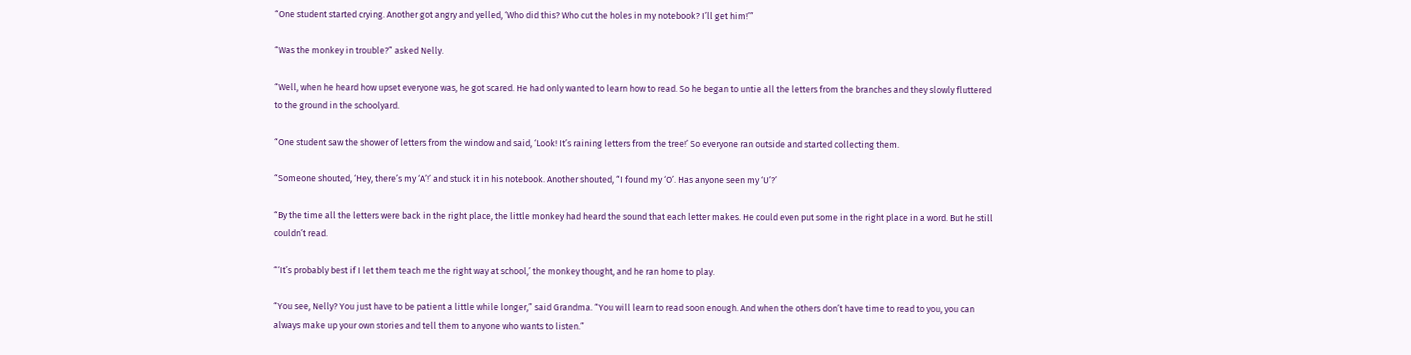“One student started crying. Another got angry and yelled, ‘Who did this? Who cut the holes in my notebook? I’ll get him!’”

“Was the monkey in trouble?” asked Nelly.

“Well, when he heard how upset everyone was, he got scared. He had only wanted to learn how to read. So he began to untie all the letters from the branches and they slowly fluttered to the ground in the schoolyard.

“One student saw the shower of letters from the window and said, ‘Look! It’s raining letters from the tree!’ So everyone ran outside and started collecting them.

“Someone shouted, ‘Hey, there’s my ‘A’!’ and stuck it in his notebook. Another shouted, “I found my ‘O’. Has anyone seen my ‘U’?’

“By the time all the letters were back in the right place, the little monkey had heard the sound that each letter makes. He could even put some in the right place in a word. But he still couldn’t read.

“‘It’s probably best if I let them teach me the right way at school,’ the monkey thought, and he ran home to play.

“You see, Nelly? You just have to be patient a little while longer,” said Grandma. “You will learn to read soon enough. And when the others don’t have time to read to you, you can always make up your own stories and tell them to anyone who wants to listen.”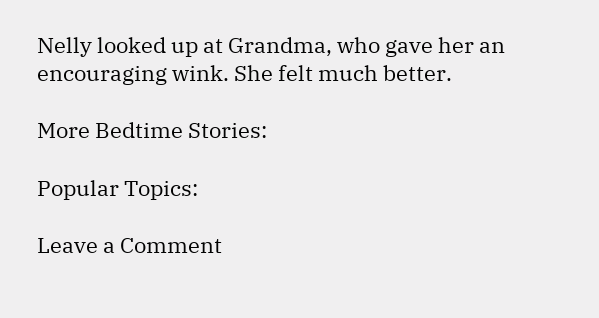Nelly looked up at Grandma, who gave her an encouraging wink. She felt much better.

More Bedtime Stories:

Popular Topics:

Leave a Comment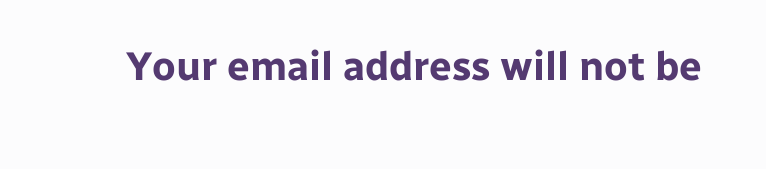Your email address will not be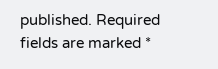published. Required fields are marked *